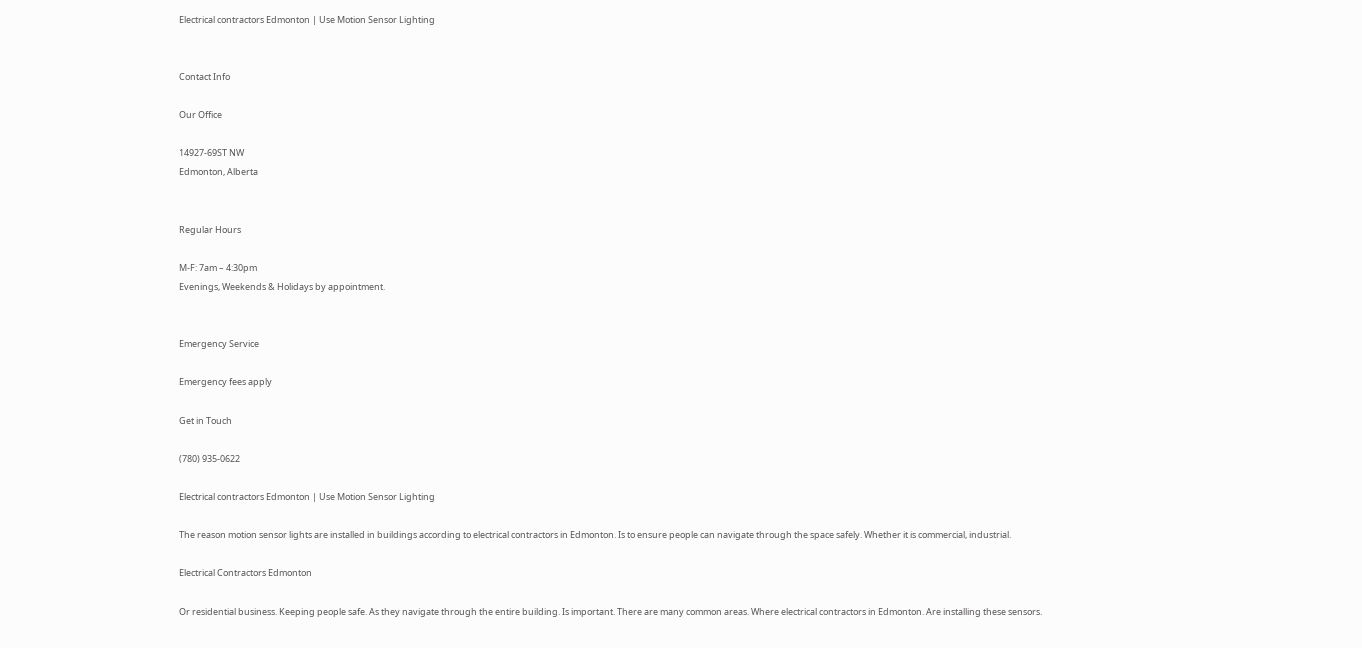Electrical contractors Edmonton | Use Motion Sensor Lighting


Contact Info

Our Office

14927-69ST NW
Edmonton, Alberta


Regular Hours

M-F: 7am – 4:30pm
Evenings, Weekends & Holidays by appointment.


Emergency Service

Emergency fees apply

Get in Touch

(780) 935-0622

Electrical contractors Edmonton | Use Motion Sensor Lighting

The reason motion sensor lights are installed in buildings according to electrical contractors in Edmonton. Is to ensure people can navigate through the space safely. Whether it is commercial, industrial.

Electrical Contractors Edmonton

Or residential business. Keeping people safe. As they navigate through the entire building. Is important. There are many common areas. Where electrical contractors in Edmonton. Are installing these sensors.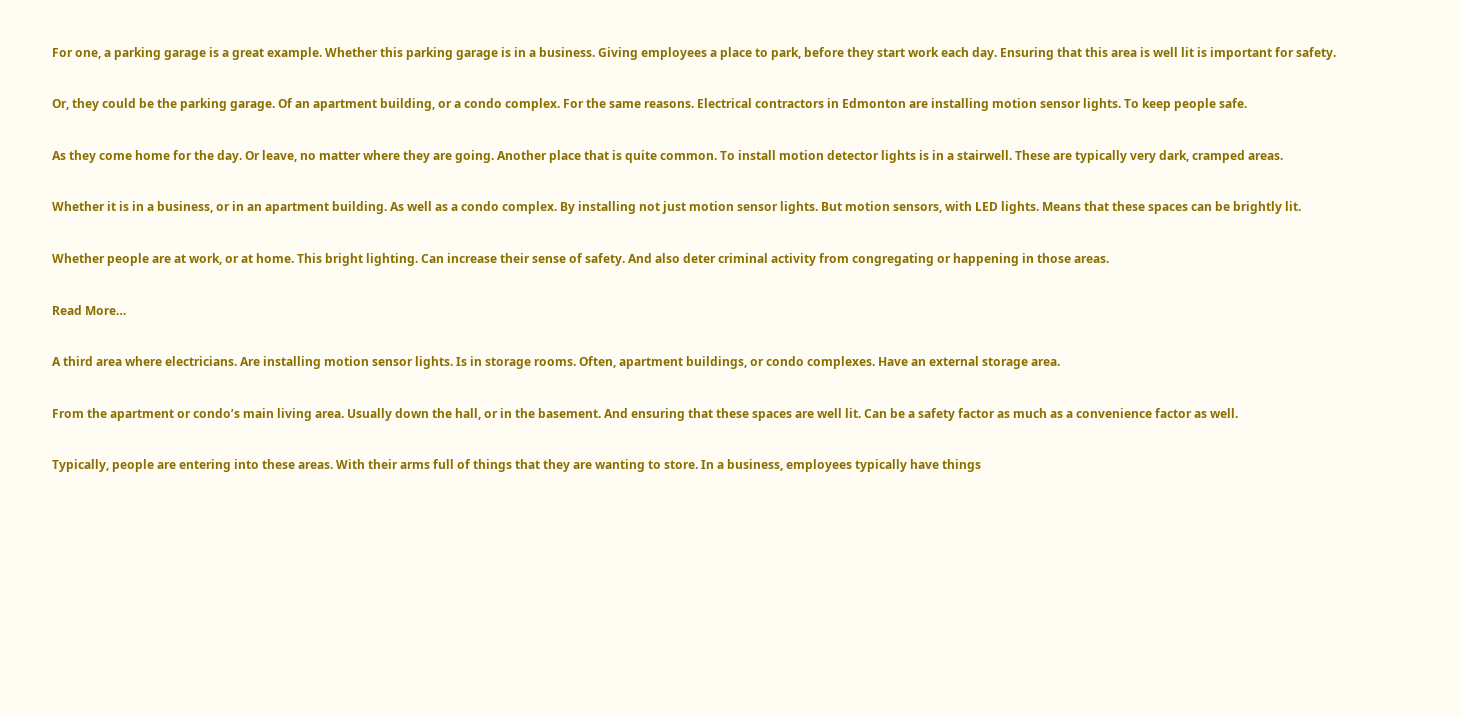For one, a parking garage is a great example. Whether this parking garage is in a business. Giving employees a place to park, before they start work each day. Ensuring that this area is well lit is important for safety.

Or, they could be the parking garage. Of an apartment building, or a condo complex. For the same reasons. Electrical contractors in Edmonton are installing motion sensor lights. To keep people safe.

As they come home for the day. Or leave, no matter where they are going. Another place that is quite common. To install motion detector lights is in a stairwell. These are typically very dark, cramped areas.

Whether it is in a business, or in an apartment building. As well as a condo complex. By installing not just motion sensor lights. But motion sensors, with LED lights. Means that these spaces can be brightly lit.

Whether people are at work, or at home. This bright lighting. Can increase their sense of safety. And also deter criminal activity from congregating or happening in those areas.

Read More…

A third area where electricians. Are installing motion sensor lights. Is in storage rooms. Often, apartment buildings, or condo complexes. Have an external storage area.

From the apartment or condo’s main living area. Usually down the hall, or in the basement. And ensuring that these spaces are well lit. Can be a safety factor as much as a convenience factor as well.

Typically, people are entering into these areas. With their arms full of things that they are wanting to store. In a business, employees typically have things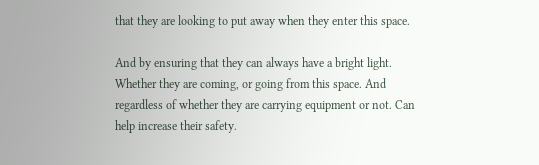that they are looking to put away when they enter this space.

And by ensuring that they can always have a bright light. Whether they are coming, or going from this space. And regardless of whether they are carrying equipment or not. Can help increase their safety.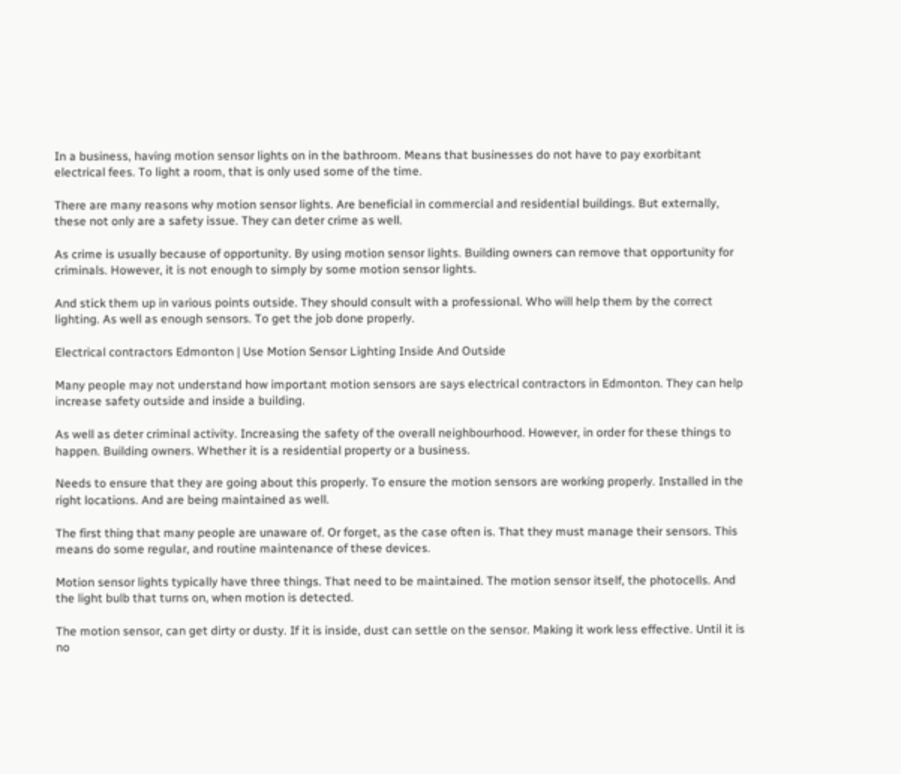In a business, having motion sensor lights on in the bathroom. Means that businesses do not have to pay exorbitant electrical fees. To light a room, that is only used some of the time.

There are many reasons why motion sensor lights. Are beneficial in commercial and residential buildings. But externally, these not only are a safety issue. They can deter crime as well.

As crime is usually because of opportunity. By using motion sensor lights. Building owners can remove that opportunity for criminals. However, it is not enough to simply by some motion sensor lights.

And stick them up in various points outside. They should consult with a professional. Who will help them by the correct lighting. As well as enough sensors. To get the job done properly.

Electrical contractors Edmonton | Use Motion Sensor Lighting Inside And Outside

Many people may not understand how important motion sensors are says electrical contractors in Edmonton. They can help increase safety outside and inside a building.

As well as deter criminal activity. Increasing the safety of the overall neighbourhood. However, in order for these things to happen. Building owners. Whether it is a residential property or a business.

Needs to ensure that they are going about this properly. To ensure the motion sensors are working properly. Installed in the right locations. And are being maintained as well.

The first thing that many people are unaware of. Or forget, as the case often is. That they must manage their sensors. This means do some regular, and routine maintenance of these devices.

Motion sensor lights typically have three things. That need to be maintained. The motion sensor itself, the photocells. And the light bulb that turns on, when motion is detected.

The motion sensor, can get dirty or dusty. If it is inside, dust can settle on the sensor. Making it work less effective. Until it is no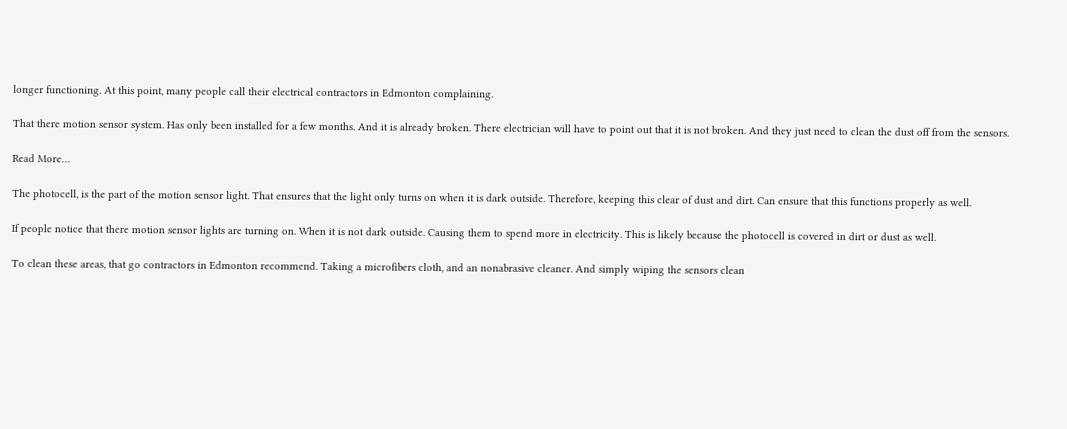longer functioning. At this point, many people call their electrical contractors in Edmonton complaining.

That there motion sensor system. Has only been installed for a few months. And it is already broken. There electrician will have to point out that it is not broken. And they just need to clean the dust off from the sensors.

Read More…

The photocell, is the part of the motion sensor light. That ensures that the light only turns on when it is dark outside. Therefore, keeping this clear of dust and dirt. Can ensure that this functions properly as well.

If people notice that there motion sensor lights are turning on. When it is not dark outside. Causing them to spend more in electricity. This is likely because the photocell is covered in dirt or dust as well.

To clean these areas, that go contractors in Edmonton recommend. Taking a microfibers cloth, and an nonabrasive cleaner. And simply wiping the sensors clean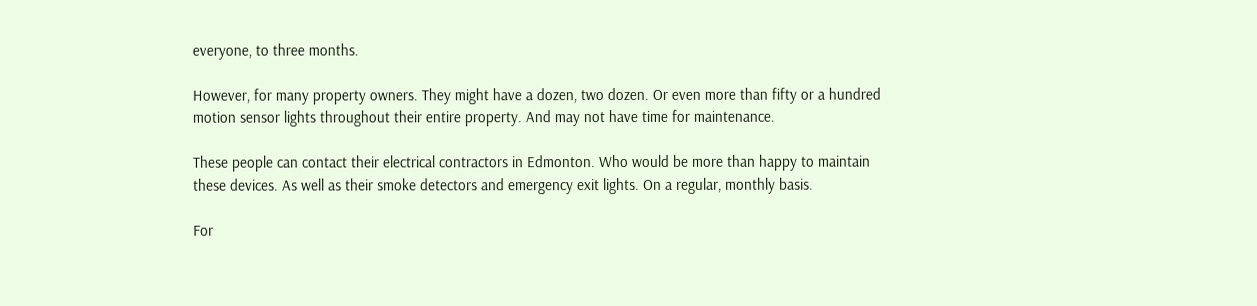everyone, to three months.

However, for many property owners. They might have a dozen, two dozen. Or even more than fifty or a hundred motion sensor lights throughout their entire property. And may not have time for maintenance.

These people can contact their electrical contractors in Edmonton. Who would be more than happy to maintain these devices. As well as their smoke detectors and emergency exit lights. On a regular, monthly basis.

For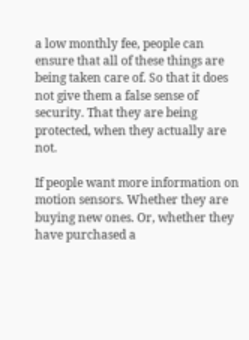a low monthly fee, people can ensure that all of these things are being taken care of. So that it does not give them a false sense of security. That they are being protected, when they actually are not.

If people want more information on motion sensors. Whether they are buying new ones. Or, whether they have purchased a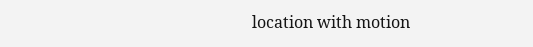location with motion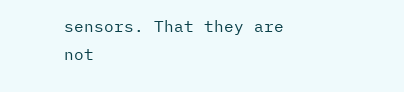sensors. That they are not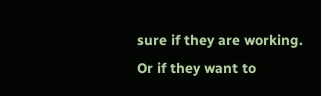sure if they are working. Or if they want to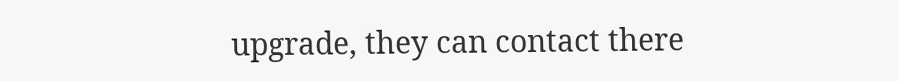upgrade, they can contact there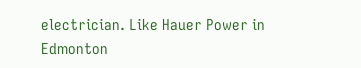electrician. Like Hauer Power in Edmonton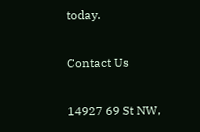today.

Contact Us

14927 69 St NW,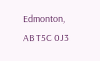Edmonton, AB T5C 0J3